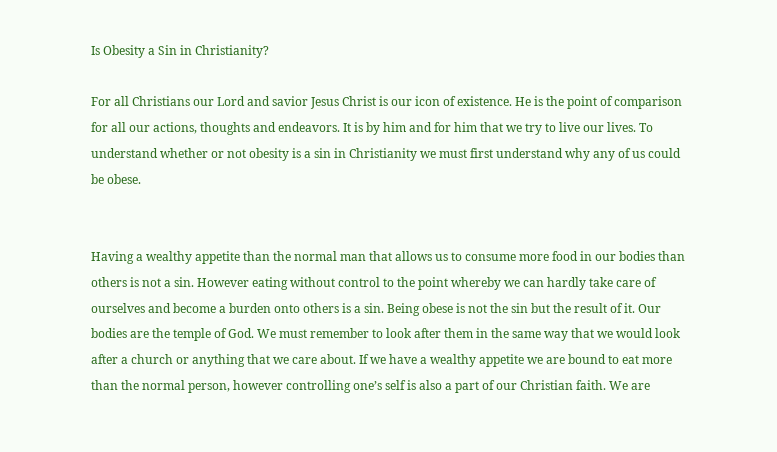Is Obesity a Sin in Christianity?

For all Christians our Lord and savior Jesus Christ is our icon of existence. He is the point of comparison for all our actions, thoughts and endeavors. It is by him and for him that we try to live our lives. To understand whether or not obesity is a sin in Christianity we must first understand why any of us could be obese.


Having a wealthy appetite than the normal man that allows us to consume more food in our bodies than others is not a sin. However eating without control to the point whereby we can hardly take care of ourselves and become a burden onto others is a sin. Being obese is not the sin but the result of it. Our bodies are the temple of God. We must remember to look after them in the same way that we would look after a church or anything that we care about. If we have a wealthy appetite we are bound to eat more than the normal person, however controlling one’s self is also a part of our Christian faith. We are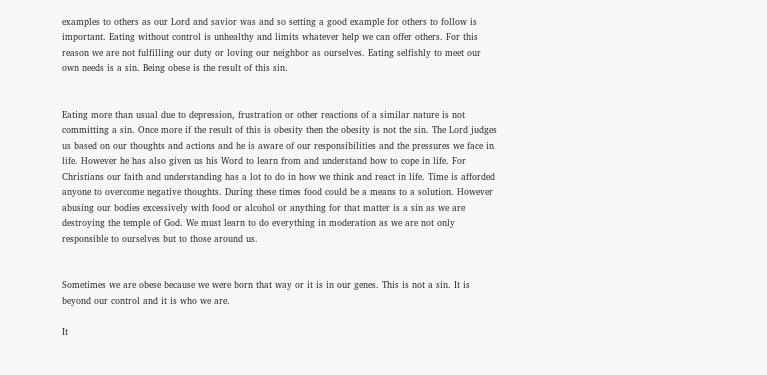examples to others as our Lord and savior was and so setting a good example for others to follow is important. Eating without control is unhealthy and limits whatever help we can offer others. For this reason we are not fulfilling our duty or loving our neighbor as ourselves. Eating selfishly to meet our own needs is a sin. Being obese is the result of this sin.


Eating more than usual due to depression, frustration or other reactions of a similar nature is not committing a sin. Once more if the result of this is obesity then the obesity is not the sin. The Lord judges us based on our thoughts and actions and he is aware of our responsibilities and the pressures we face in life. However he has also given us his Word to learn from and understand how to cope in life. For Christians our faith and understanding has a lot to do in how we think and react in life. Time is afforded anyone to overcome negative thoughts. During these times food could be a means to a solution. However abusing our bodies excessively with food or alcohol or anything for that matter is a sin as we are destroying the temple of God. We must learn to do everything in moderation as we are not only responsible to ourselves but to those around us.


Sometimes we are obese because we were born that way or it is in our genes. This is not a sin. It is beyond our control and it is who we are.

It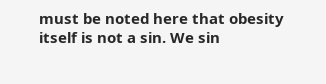must be noted here that obesity itself is not a sin. We sin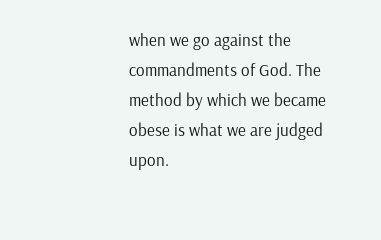when we go against the commandments of God. The method by which we became obese is what we are judged upon.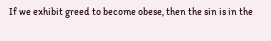If we exhibit greed to become obese, then the sin is in the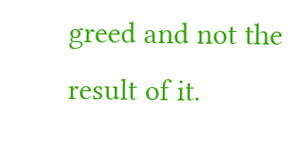greed and not the result of it.